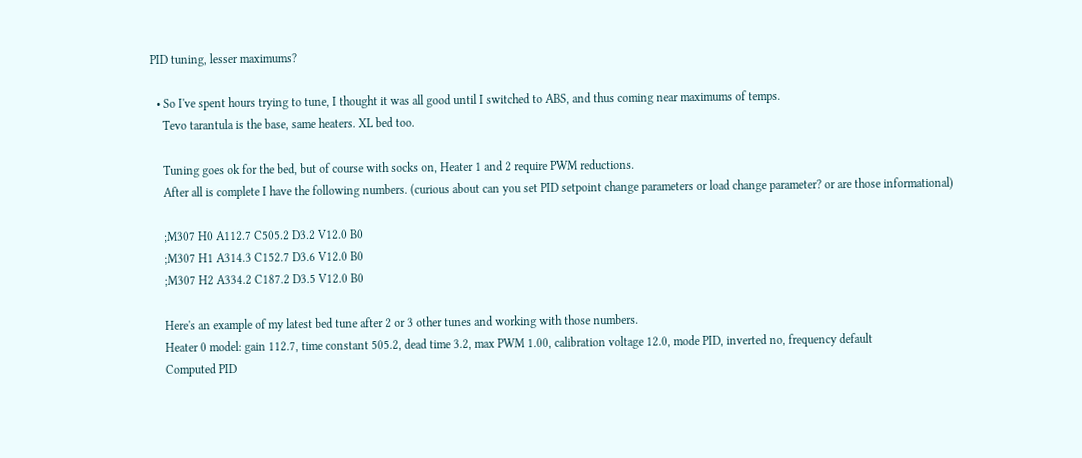PID tuning, lesser maximums?

  • So I've spent hours trying to tune, I thought it was all good until I switched to ABS, and thus coming near maximums of temps.
    Tevo tarantula is the base, same heaters. XL bed too.

    Tuning goes ok for the bed, but of course with socks on, Heater 1 and 2 require PWM reductions.
    After all is complete I have the following numbers. (curious about can you set PID setpoint change parameters or load change parameter? or are those informational)

    ;M307 H0 A112.7 C505.2 D3.2 V12.0 B0
    ;M307 H1 A314.3 C152.7 D3.6 V12.0 B0
    ;M307 H2 A334.2 C187.2 D3.5 V12.0 B0

    Here's an example of my latest bed tune after 2 or 3 other tunes and working with those numbers.
    Heater 0 model: gain 112.7, time constant 505.2, dead time 3.2, max PWM 1.00, calibration voltage 12.0, mode PID, inverted no, frequency default
    Computed PID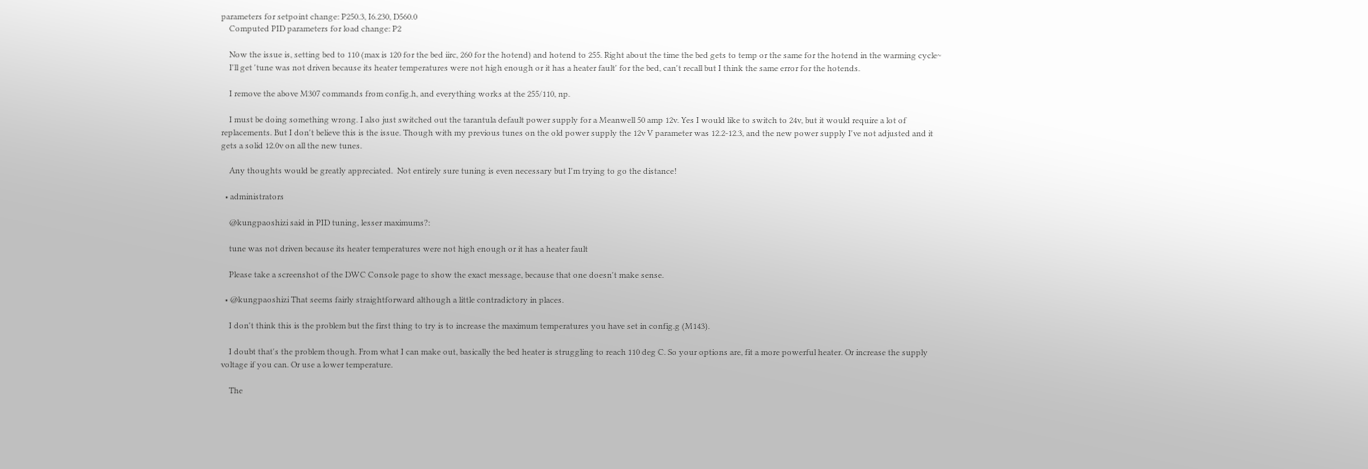parameters for setpoint change: P250.3, I6.230, D560.0
    Computed PID parameters for load change: P2

    Now the issue is, setting bed to 110 (max is 120 for the bed iirc, 260 for the hotend) and hotend to 255. Right about the time the bed gets to temp or the same for the hotend in the warming cycle~
    I'll get 'tune was not driven because its heater temperatures were not high enough or it has a heater fault' for the bed, can't recall but I think the same error for the hotends.

    I remove the above M307 commands from config.h, and everything works at the 255/110, np.

    I must be doing something wrong. I also just switched out the tarantula default power supply for a Meanwell 50 amp 12v. Yes I would like to switch to 24v, but it would require a lot of replacements. But I don't believe this is the issue. Though with my previous tunes on the old power supply the 12v V parameter was 12.2-12.3, and the new power supply I've not adjusted and it gets a solid 12.0v on all the new tunes.

    Any thoughts would be greatly appreciated.  Not entirely sure tuning is even necessary but I'm trying to go the distance!

  • administrators

    @kungpaoshizi said in PID tuning, lesser maximums?:

    tune was not driven because its heater temperatures were not high enough or it has a heater fault

    Please take a screenshot of the DWC Console page to show the exact message, because that one doesn't make sense.

  • @kungpaoshizi That seems fairly straightforward although a little contradictory in places.

    I don't think this is the problem but the first thing to try is to increase the maximum temperatures you have set in config.g (M143).

    I doubt that's the problem though. From what I can make out, basically the bed heater is struggling to reach 110 deg C. So your options are, fit a more powerful heater. Or increase the supply voltage if you can. Or use a lower temperature.

    The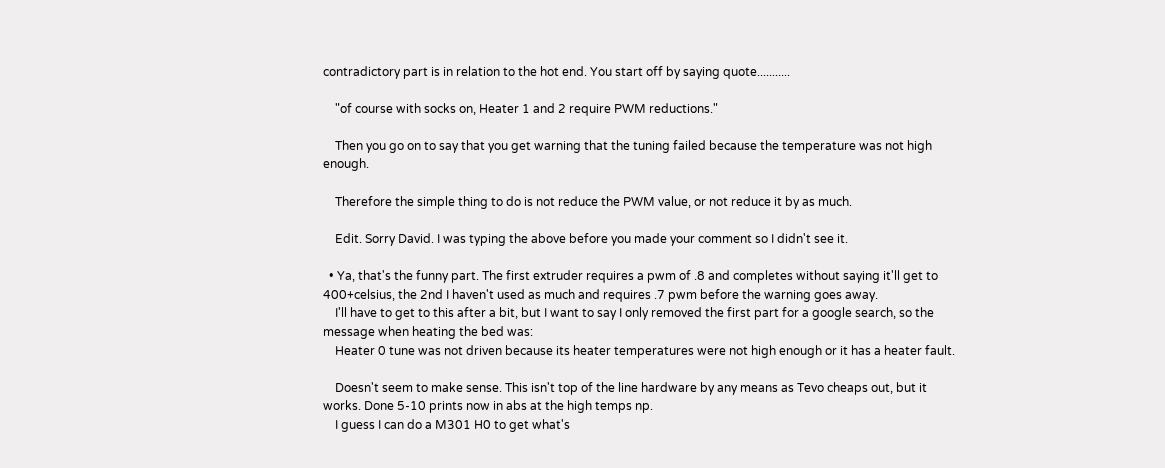contradictory part is in relation to the hot end. You start off by saying quote...........

    "of course with socks on, Heater 1 and 2 require PWM reductions."

    Then you go on to say that you get warning that the tuning failed because the temperature was not high enough.

    Therefore the simple thing to do is not reduce the PWM value, or not reduce it by as much.

    Edit. Sorry David. I was typing the above before you made your comment so I didn't see it.

  • Ya, that's the funny part. The first extruder requires a pwm of .8 and completes without saying it'll get to 400+celsius, the 2nd I haven't used as much and requires .7 pwm before the warning goes away.
    I'll have to get to this after a bit, but I want to say I only removed the first part for a google search, so the message when heating the bed was:
    Heater 0 tune was not driven because its heater temperatures were not high enough or it has a heater fault.

    Doesn't seem to make sense. This isn't top of the line hardware by any means as Tevo cheaps out, but it works. Done 5-10 prints now in abs at the high temps np.
    I guess I can do a M301 H0 to get what's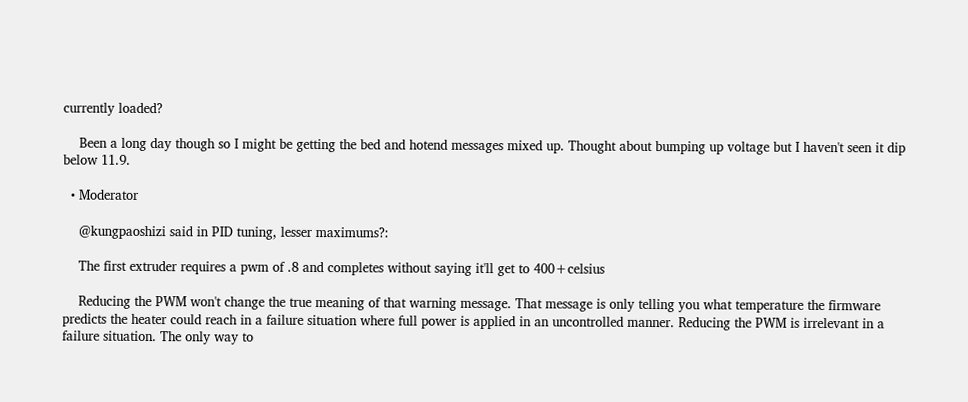currently loaded?

    Been a long day though so I might be getting the bed and hotend messages mixed up. Thought about bumping up voltage but I haven't seen it dip below 11.9.

  • Moderator

    @kungpaoshizi said in PID tuning, lesser maximums?:

    The first extruder requires a pwm of .8 and completes without saying it'll get to 400+celsius

    Reducing the PWM won't change the true meaning of that warning message. That message is only telling you what temperature the firmware predicts the heater could reach in a failure situation where full power is applied in an uncontrolled manner. Reducing the PWM is irrelevant in a failure situation. The only way to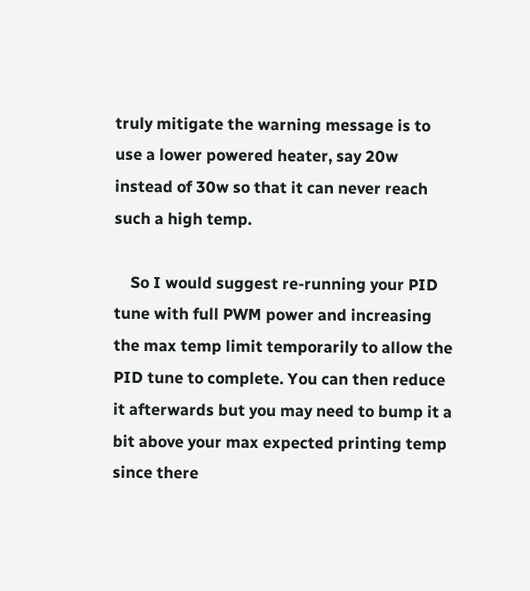truly mitigate the warning message is to use a lower powered heater, say 20w instead of 30w so that it can never reach such a high temp.

    So I would suggest re-running your PID tune with full PWM power and increasing the max temp limit temporarily to allow the PID tune to complete. You can then reduce it afterwards but you may need to bump it a bit above your max expected printing temp since there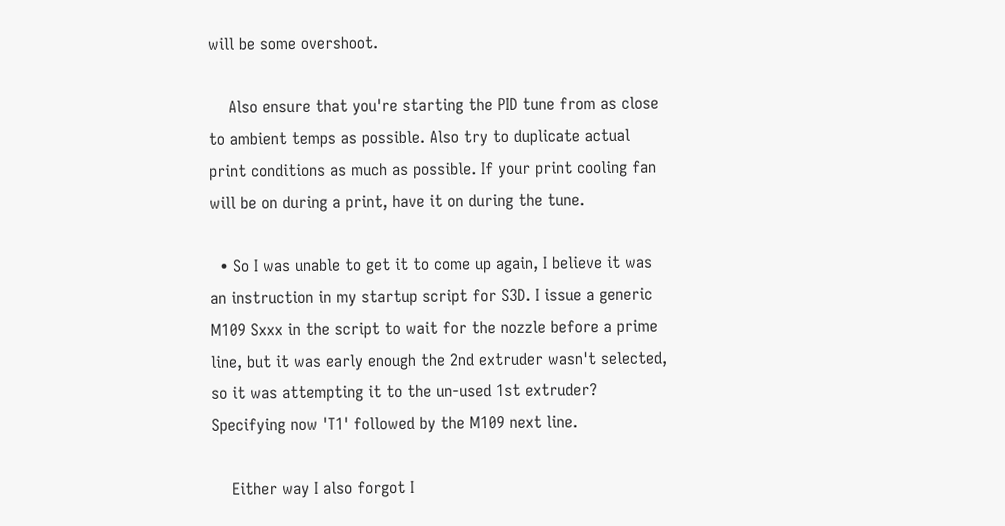will be some overshoot.

    Also ensure that you're starting the PID tune from as close to ambient temps as possible. Also try to duplicate actual print conditions as much as possible. If your print cooling fan will be on during a print, have it on during the tune.

  • So I was unable to get it to come up again, I believe it was an instruction in my startup script for S3D. I issue a generic M109 Sxxx in the script to wait for the nozzle before a prime line, but it was early enough the 2nd extruder wasn't selected, so it was attempting it to the un-used 1st extruder? Specifying now 'T1' followed by the M109 next line.

    Either way I also forgot I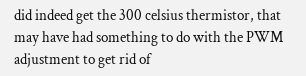did indeed get the 300 celsius thermistor, that may have had something to do with the PWM adjustment to get rid of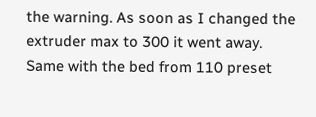the warning. As soon as I changed the extruder max to 300 it went away. Same with the bed from 110 preset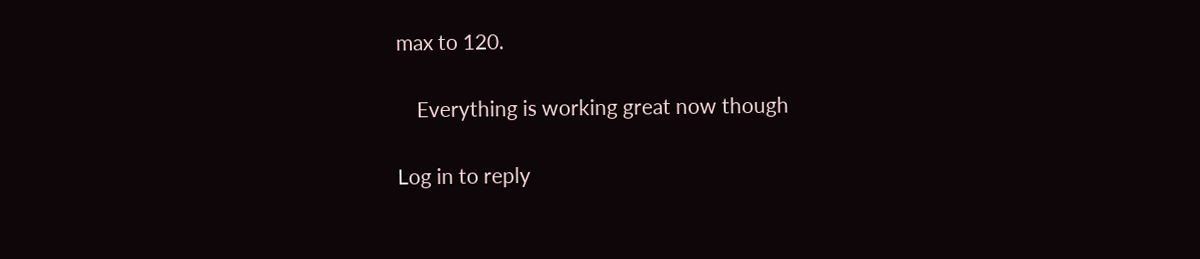max to 120.

    Everything is working great now though

Log in to reply